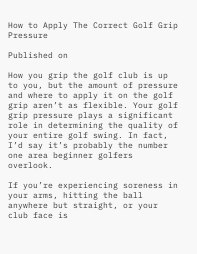How to Apply The Correct Golf Grip Pressure

Published on

How you grip the golf club is up to you, but the amount of pressure and where to apply it on the golf grip aren’t as flexible. Your golf grip pressure plays a significant role in determining the quality of your entire golf swing. In fact, I’d say it’s probably the number one area beginner golfers overlook.

If you’re experiencing soreness in your arms, hitting the ball anywhere but straight, or your club face is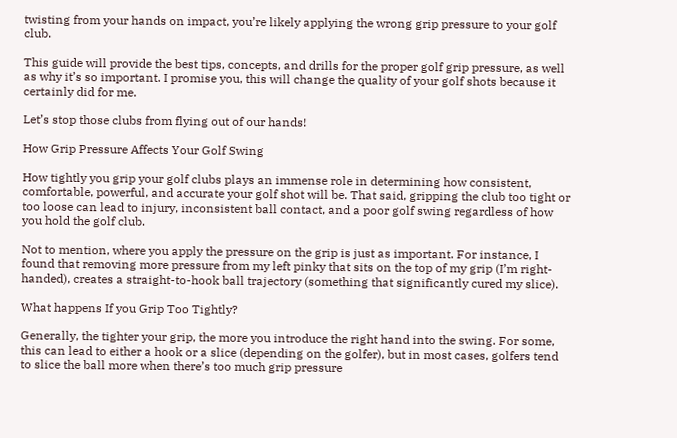twisting from your hands on impact, you’re likely applying the wrong grip pressure to your golf club.

This guide will provide the best tips, concepts, and drills for the proper golf grip pressure, as well as why it’s so important. I promise you, this will change the quality of your golf shots because it certainly did for me.

Let’s stop those clubs from flying out of our hands!

How Grip Pressure Affects Your Golf Swing

How tightly you grip your golf clubs plays an immense role in determining how consistent, comfortable, powerful, and accurate your golf shot will be. That said, gripping the club too tight or too loose can lead to injury, inconsistent ball contact, and a poor golf swing regardless of how you hold the golf club.

Not to mention, where you apply the pressure on the grip is just as important. For instance, I found that removing more pressure from my left pinky that sits on the top of my grip (I’m right-handed), creates a straight-to-hook ball trajectory (something that significantly cured my slice).

What happens If you Grip Too Tightly?

Generally, the tighter your grip, the more you introduce the right hand into the swing. For some, this can lead to either a hook or a slice (depending on the golfer), but in most cases, golfers tend to slice the ball more when there’s too much grip pressure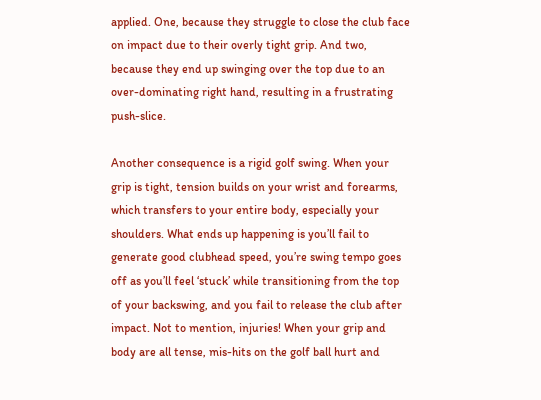applied. One, because they struggle to close the club face on impact due to their overly tight grip. And two, because they end up swinging over the top due to an over-dominating right hand, resulting in a frustrating push-slice.

Another consequence is a rigid golf swing. When your grip is tight, tension builds on your wrist and forearms, which transfers to your entire body, especially your shoulders. What ends up happening is you’ll fail to generate good clubhead speed, you’re swing tempo goes off as you’ll feel ‘stuck’ while transitioning from the top of your backswing, and you fail to release the club after impact. Not to mention, injuries! When your grip and body are all tense, mis-hits on the golf ball hurt and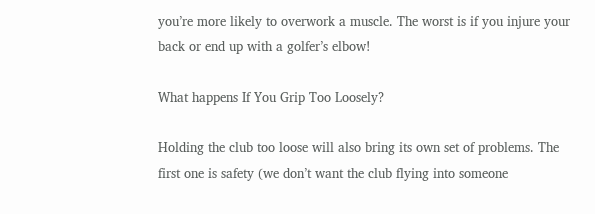you’re more likely to overwork a muscle. The worst is if you injure your back or end up with a golfer’s elbow!

What happens If You Grip Too Loosely?

Holding the club too loose will also bring its own set of problems. The first one is safety (we don’t want the club flying into someone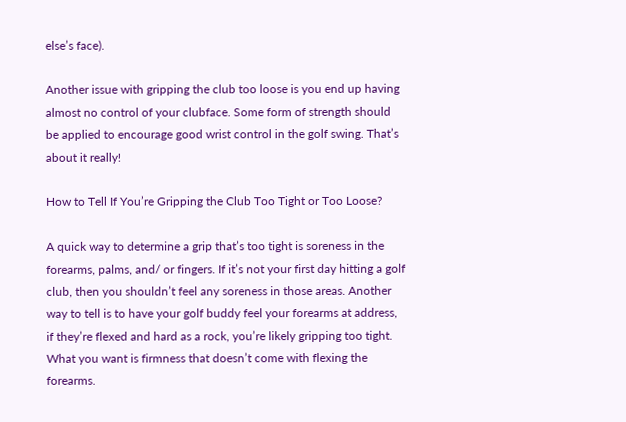else’s face).

Another issue with gripping the club too loose is you end up having almost no control of your clubface. Some form of strength should be applied to encourage good wrist control in the golf swing. That’s about it really!

How to Tell If You’re Gripping the Club Too Tight or Too Loose?

A quick way to determine a grip that’s too tight is soreness in the forearms, palms, and/ or fingers. If it’s not your first day hitting a golf club, then you shouldn’t feel any soreness in those areas. Another way to tell is to have your golf buddy feel your forearms at address, if they’re flexed and hard as a rock, you’re likely gripping too tight. What you want is firmness that doesn’t come with flexing the forearms.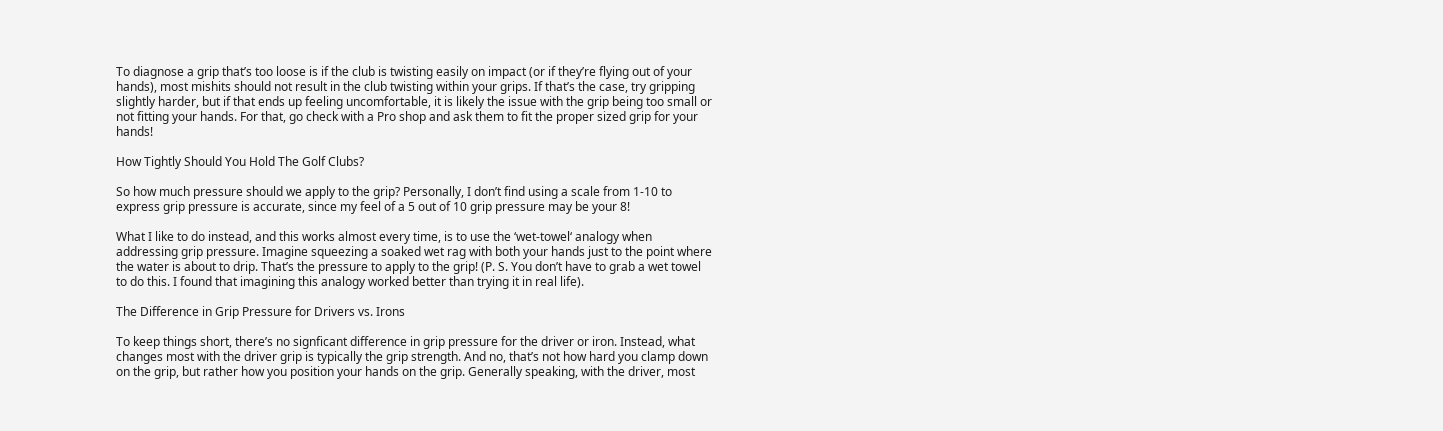To diagnose a grip that’s too loose is if the club is twisting easily on impact (or if they’re flying out of your hands), most mishits should not result in the club twisting within your grips. If that’s the case, try gripping slightly harder, but if that ends up feeling uncomfortable, it is likely the issue with the grip being too small or not fitting your hands. For that, go check with a Pro shop and ask them to fit the proper sized grip for your hands!

How Tightly Should You Hold The Golf Clubs?

So how much pressure should we apply to the grip? Personally, I don’t find using a scale from 1-10 to express grip pressure is accurate, since my feel of a 5 out of 10 grip pressure may be your 8!

What I like to do instead, and this works almost every time, is to use the ‘wet-towel‘ analogy when addressing grip pressure. Imagine squeezing a soaked wet rag with both your hands just to the point where the water is about to drip. That’s the pressure to apply to the grip! (P. S. You don’t have to grab a wet towel to do this. I found that imagining this analogy worked better than trying it in real life).

The Difference in Grip Pressure for Drivers vs. Irons

To keep things short, there’s no signficant difference in grip pressure for the driver or iron. Instead, what changes most with the driver grip is typically the grip strength. And no, that’s not how hard you clamp down on the grip, but rather how you position your hands on the grip. Generally speaking, with the driver, most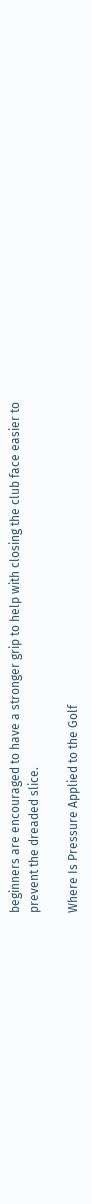beginners are encouraged to have a stronger grip to help with closing the club face easier to prevent the dreaded slice.

Where Is Pressure Applied to the Golf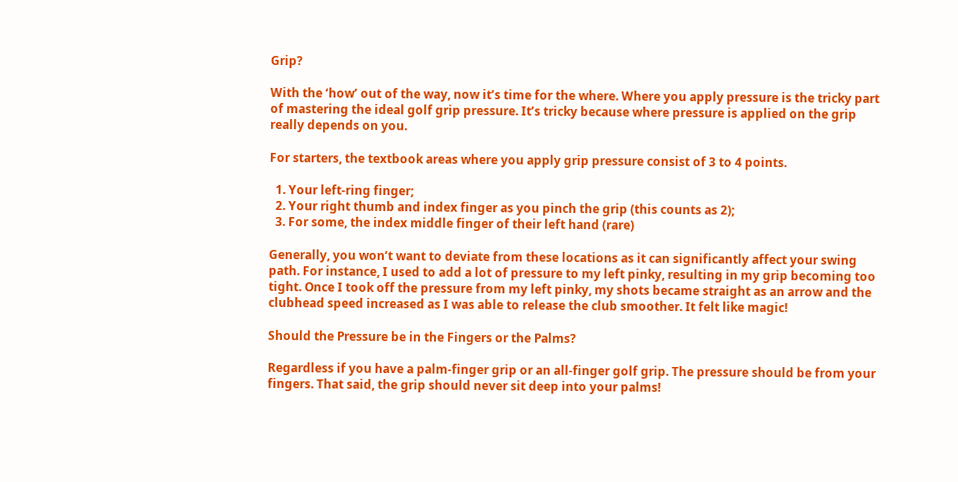Grip?

With the ‘how’ out of the way, now it’s time for the where. Where you apply pressure is the tricky part of mastering the ideal golf grip pressure. It’s tricky because where pressure is applied on the grip really depends on you.

For starters, the textbook areas where you apply grip pressure consist of 3 to 4 points.

  1. Your left-ring finger;
  2. Your right thumb and index finger as you pinch the grip (this counts as 2);
  3. For some, the index middle finger of their left hand (rare)

Generally, you won’t want to deviate from these locations as it can significantly affect your swing path. For instance, I used to add a lot of pressure to my left pinky, resulting in my grip becoming too tight. Once I took off the pressure from my left pinky, my shots became straight as an arrow and the clubhead speed increased as I was able to release the club smoother. It felt like magic!

Should the Pressure be in the Fingers or the Palms?

Regardless if you have a palm-finger grip or an all-finger golf grip. The pressure should be from your fingers. That said, the grip should never sit deep into your palms!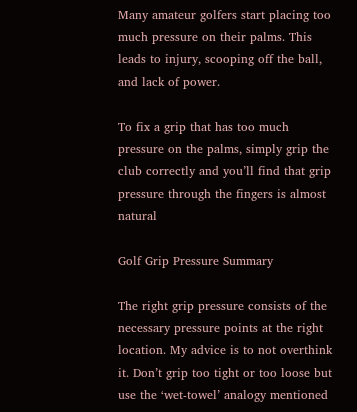Many amateur golfers start placing too much pressure on their palms. This leads to injury, scooping off the ball, and lack of power.

To fix a grip that has too much pressure on the palms, simply grip the club correctly and you’ll find that grip pressure through the fingers is almost natural

Golf Grip Pressure Summary

The right grip pressure consists of the necessary pressure points at the right location. My advice is to not overthink it. Don’t grip too tight or too loose but use the ‘wet-towel’ analogy mentioned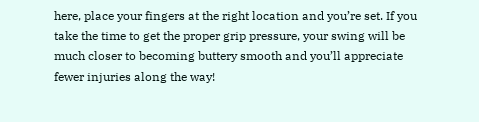here, place your fingers at the right location and you’re set. If you take the time to get the proper grip pressure, your swing will be much closer to becoming buttery smooth and you’ll appreciate fewer injuries along the way!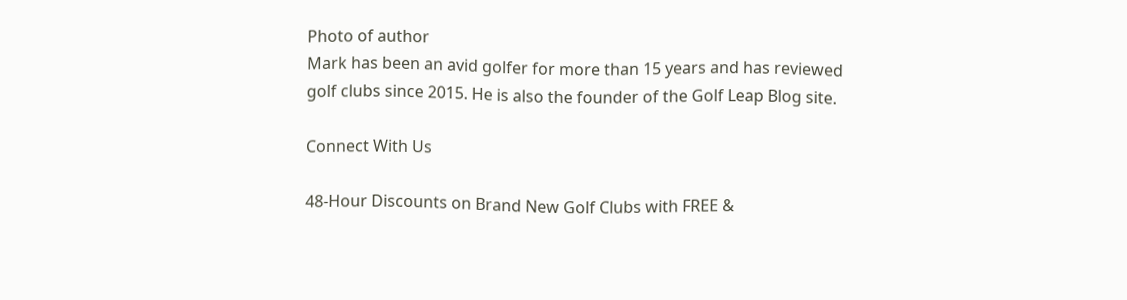Photo of author
Mark has been an avid golfer for more than 15 years and has reviewed golf clubs since 2015. He is also the founder of the Golf Leap Blog site.

Connect With Us

48-Hour Discounts on Brand New Golf Clubs with FREE &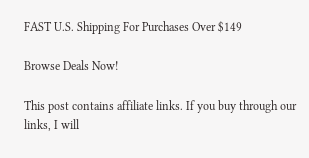FAST U.S. Shipping For Purchases Over $149

Browse Deals Now!

This post contains affiliate links. If you buy through our links, I will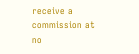receive a commission at no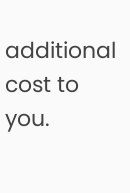additional cost to you.